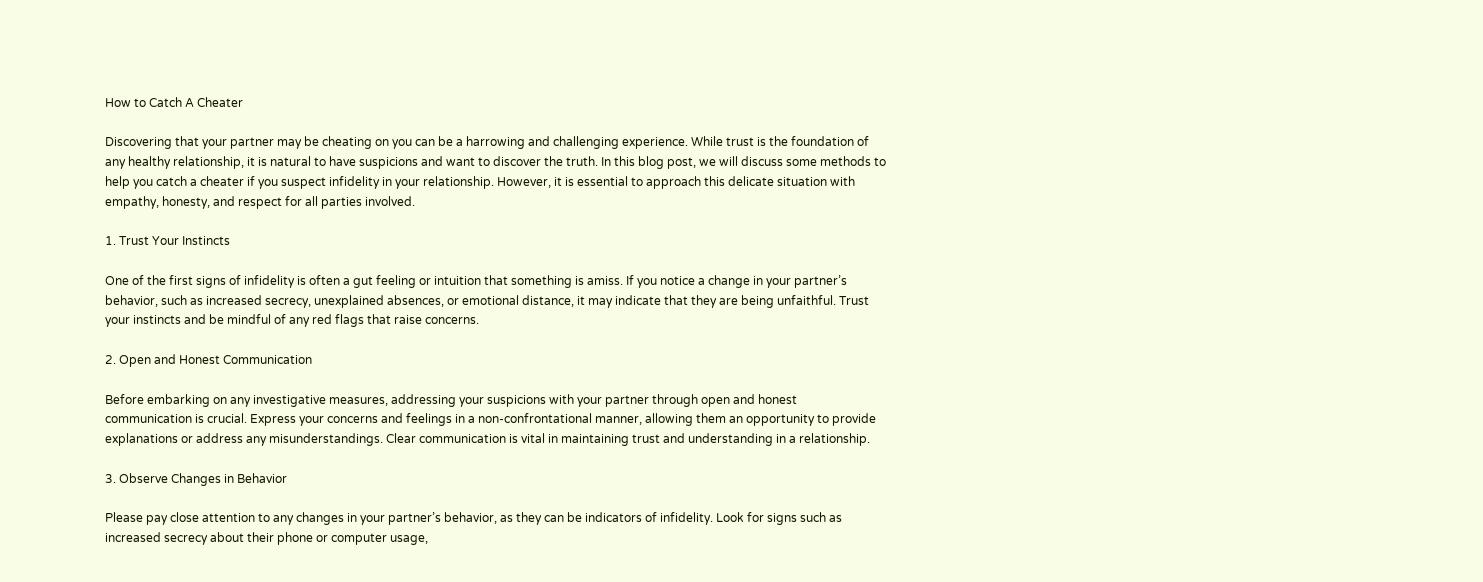How to Catch A Cheater

Discovering that your partner may be cheating on you can be a harrowing and challenging experience. While trust is the foundation of any healthy relationship, it is natural to have suspicions and want to discover the truth. In this blog post, we will discuss some methods to help you catch a cheater if you suspect infidelity in your relationship. However, it is essential to approach this delicate situation with empathy, honesty, and respect for all parties involved.

1. Trust Your Instincts

One of the first signs of infidelity is often a gut feeling or intuition that something is amiss. If you notice a change in your partner’s behavior, such as increased secrecy, unexplained absences, or emotional distance, it may indicate that they are being unfaithful. Trust your instincts and be mindful of any red flags that raise concerns.

2. Open and Honest Communication

Before embarking on any investigative measures, addressing your suspicions with your partner through open and honest communication is crucial. Express your concerns and feelings in a non-confrontational manner, allowing them an opportunity to provide explanations or address any misunderstandings. Clear communication is vital in maintaining trust and understanding in a relationship.

3. Observe Changes in Behavior

Please pay close attention to any changes in your partner’s behavior, as they can be indicators of infidelity. Look for signs such as increased secrecy about their phone or computer usage,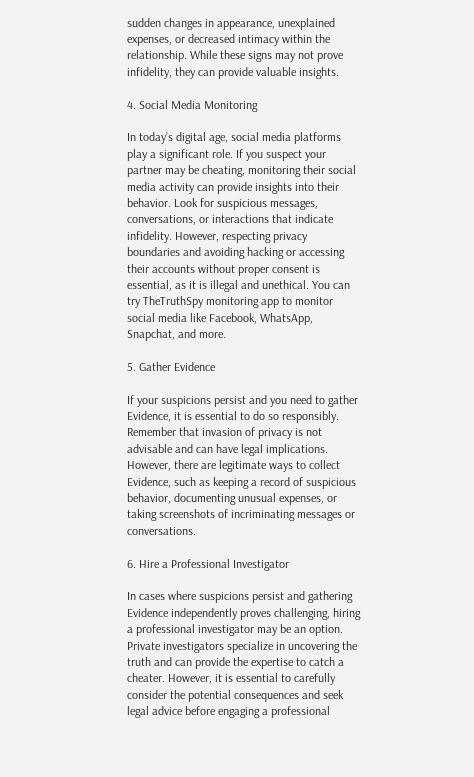sudden changes in appearance, unexplained expenses, or decreased intimacy within the relationship. While these signs may not prove infidelity, they can provide valuable insights.

4. Social Media Monitoring

In today’s digital age, social media platforms play a significant role. If you suspect your partner may be cheating, monitoring their social media activity can provide insights into their behavior. Look for suspicious messages, conversations, or interactions that indicate infidelity. However, respecting privacy boundaries and avoiding hacking or accessing their accounts without proper consent is essential, as it is illegal and unethical. You can try TheTruthSpy monitoring app to monitor social media like Facebook, WhatsApp, Snapchat, and more.

5. Gather Evidence

If your suspicions persist and you need to gather Evidence, it is essential to do so responsibly. Remember that invasion of privacy is not advisable and can have legal implications. However, there are legitimate ways to collect Evidence, such as keeping a record of suspicious behavior, documenting unusual expenses, or taking screenshots of incriminating messages or conversations.

6. Hire a Professional Investigator

In cases where suspicions persist and gathering Evidence independently proves challenging, hiring a professional investigator may be an option. Private investigators specialize in uncovering the truth and can provide the expertise to catch a cheater. However, it is essential to carefully consider the potential consequences and seek legal advice before engaging a professional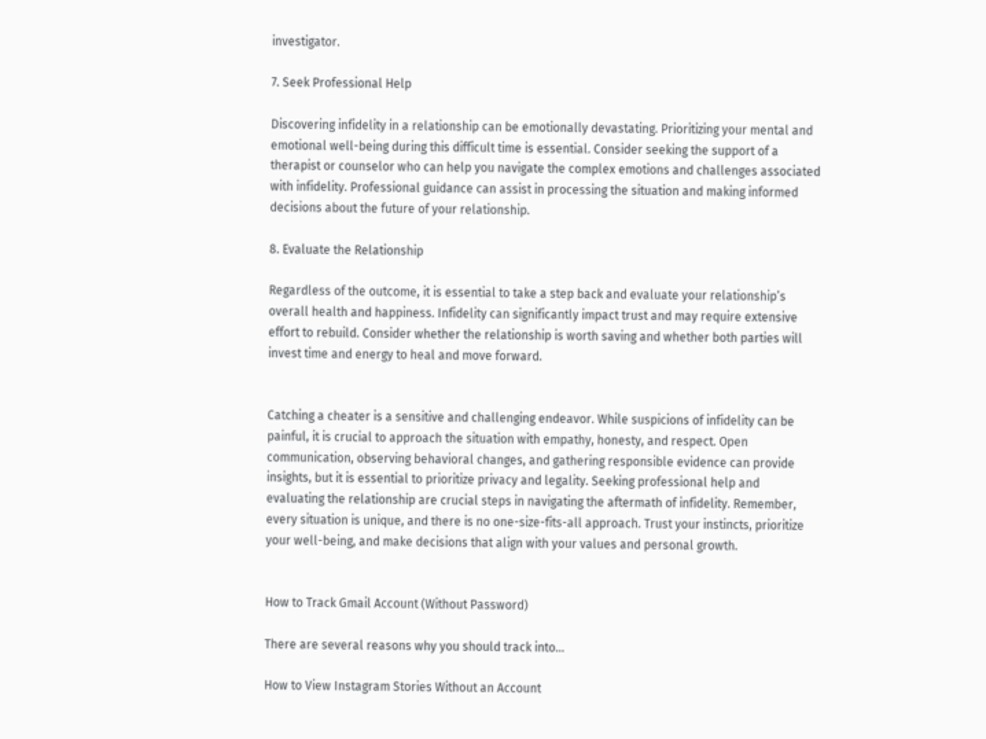investigator.

7. Seek Professional Help

Discovering infidelity in a relationship can be emotionally devastating. Prioritizing your mental and emotional well-being during this difficult time is essential. Consider seeking the support of a therapist or counselor who can help you navigate the complex emotions and challenges associated with infidelity. Professional guidance can assist in processing the situation and making informed decisions about the future of your relationship.

8. Evaluate the Relationship

Regardless of the outcome, it is essential to take a step back and evaluate your relationship’s overall health and happiness. Infidelity can significantly impact trust and may require extensive effort to rebuild. Consider whether the relationship is worth saving and whether both parties will invest time and energy to heal and move forward.


Catching a cheater is a sensitive and challenging endeavor. While suspicions of infidelity can be painful, it is crucial to approach the situation with empathy, honesty, and respect. Open communication, observing behavioral changes, and gathering responsible evidence can provide insights, but it is essential to prioritize privacy and legality. Seeking professional help and evaluating the relationship are crucial steps in navigating the aftermath of infidelity. Remember, every situation is unique, and there is no one-size-fits-all approach. Trust your instincts, prioritize your well-being, and make decisions that align with your values and personal growth.


How to Track Gmail Account (Without Password)

There are several reasons why you should track into...

How to View Instagram Stories Without an Account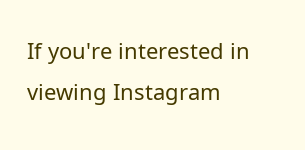If you're interested in viewing Instagram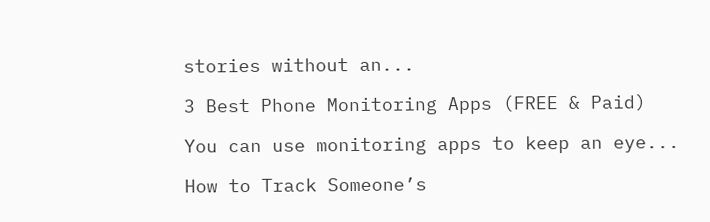stories without an...

3 Best Phone Monitoring Apps (FREE & Paid)

You can use monitoring apps to keep an eye...

How to Track Someone’s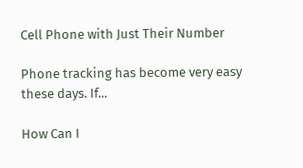Cell Phone with Just Their Number

Phone tracking has become very easy these days. If...

How Can I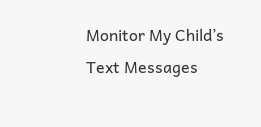Monitor My Child’s Text Messages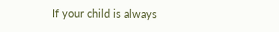If your child is always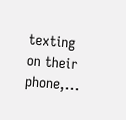texting on their phone,...